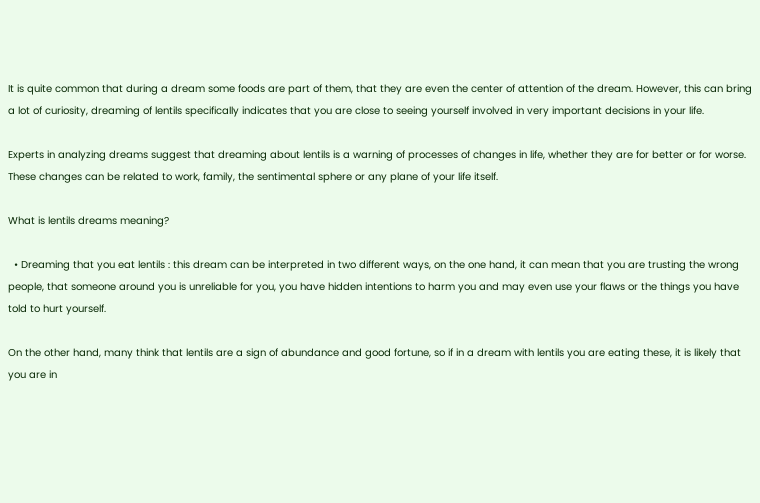It is quite common that during a dream some foods are part of them, that they are even the center of attention of the dream. However, this can bring a lot of curiosity, dreaming of lentils specifically indicates that you are close to seeing yourself involved in very important decisions in your life.

Experts in analyzing dreams suggest that dreaming about lentils is a warning of processes of changes in life, whether they are for better or for worse. These changes can be related to work, family, the sentimental sphere or any plane of your life itself.

What is lentils dreams meaning?

  • Dreaming that you eat lentils : this dream can be interpreted in two different ways, on the one hand, it can mean that you are trusting the wrong people, that someone around you is unreliable for you, you have hidden intentions to harm you and may even use your flaws or the things you have told to hurt yourself.

On the other hand, many think that lentils are a sign of abundance and good fortune, so if in a dream with lentils you are eating these, it is likely that you are in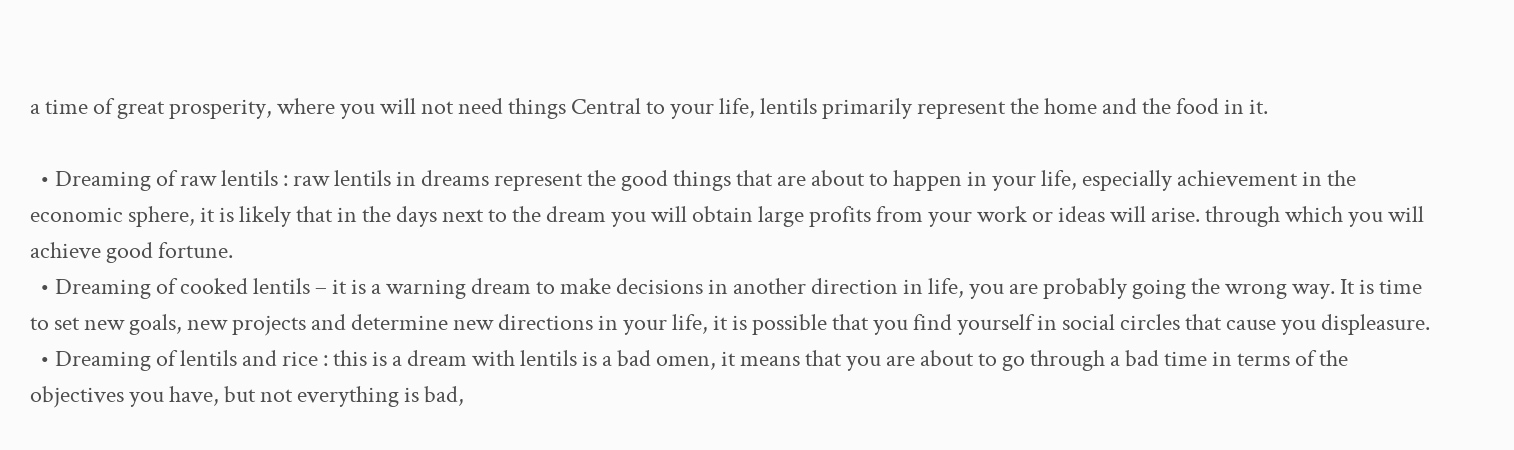a time of great prosperity, where you will not need things Central to your life, lentils primarily represent the home and the food in it.

  • Dreaming of raw lentils : raw lentils in dreams represent the good things that are about to happen in your life, especially achievement in the economic sphere, it is likely that in the days next to the dream you will obtain large profits from your work or ideas will arise. through which you will achieve good fortune.
  • Dreaming of cooked lentils – it is a warning dream to make decisions in another direction in life, you are probably going the wrong way. It is time to set new goals, new projects and determine new directions in your life, it is possible that you find yourself in social circles that cause you displeasure.
  • Dreaming of lentils and rice : this is a dream with lentils is a bad omen, it means that you are about to go through a bad time in terms of the objectives you have, but not everything is bad,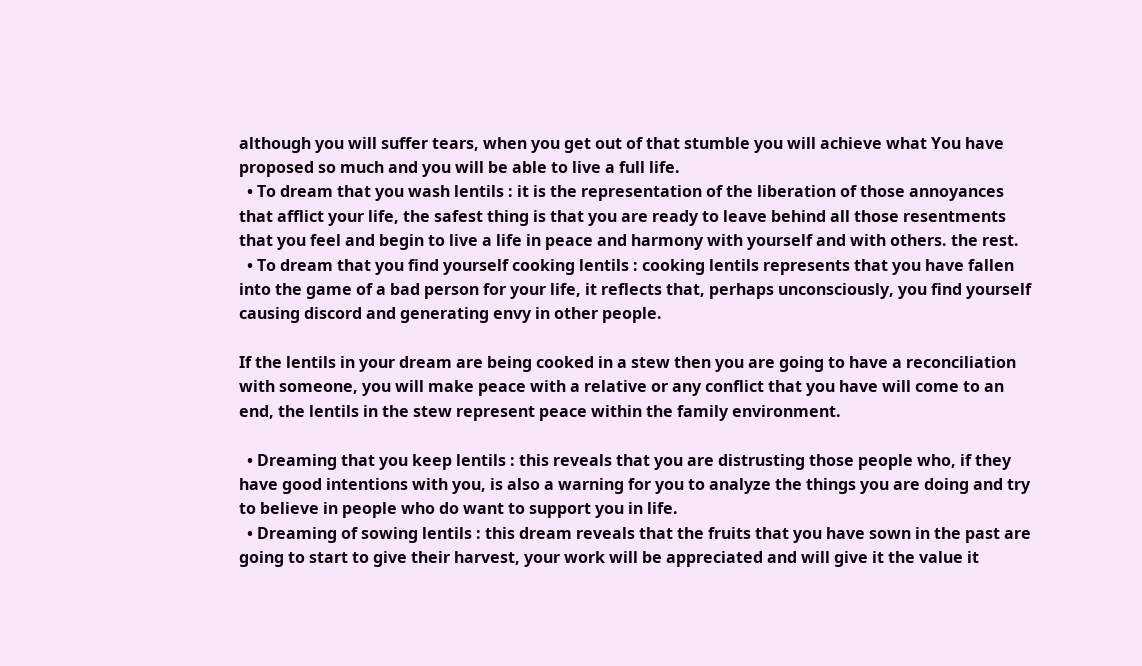although you will suffer tears, when you get out of that stumble you will achieve what You have proposed so much and you will be able to live a full life.
  • To dream that you wash lentils : it is the representation of the liberation of those annoyances that afflict your life, the safest thing is that you are ready to leave behind all those resentments that you feel and begin to live a life in peace and harmony with yourself and with others. the rest.
  • To dream that you find yourself cooking lentils : cooking lentils represents that you have fallen into the game of a bad person for your life, it reflects that, perhaps unconsciously, you find yourself causing discord and generating envy in other people.

If the lentils in your dream are being cooked in a stew then you are going to have a reconciliation with someone, you will make peace with a relative or any conflict that you have will come to an end, the lentils in the stew represent peace within the family environment.

  • Dreaming that you keep lentils : this reveals that you are distrusting those people who, if they have good intentions with you, is also a warning for you to analyze the things you are doing and try to believe in people who do want to support you in life.
  • Dreaming of sowing lentils : this dream reveals that the fruits that you have sown in the past are going to start to give their harvest, your work will be appreciated and will give it the value it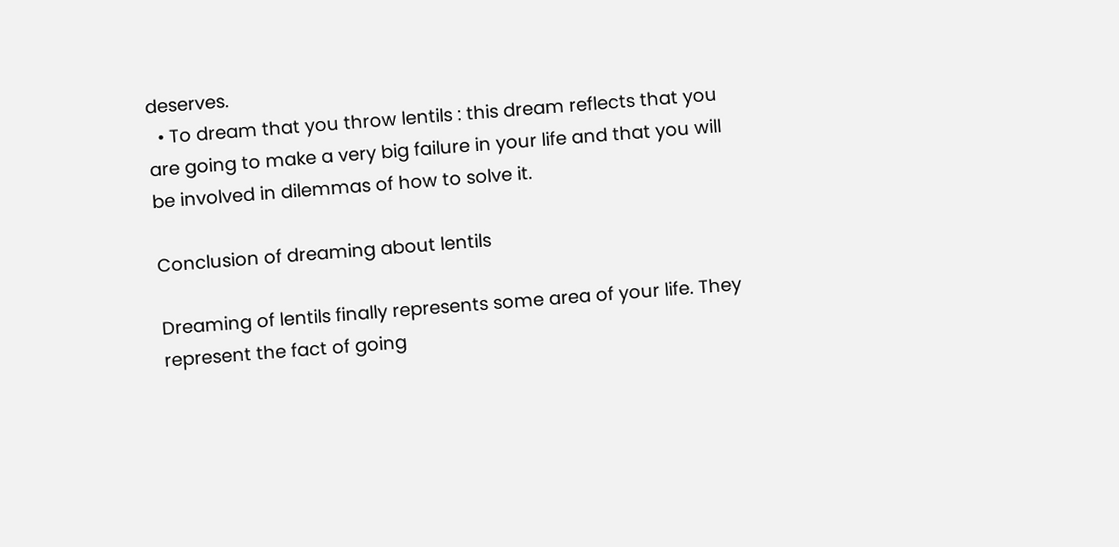deserves.
  • To dream that you throw lentils : this dream reflects that you are going to make a very big failure in your life and that you will be involved in dilemmas of how to solve it.

Conclusion of dreaming about lentils

Dreaming of lentils finally represents some area of your life. They represent the fact of going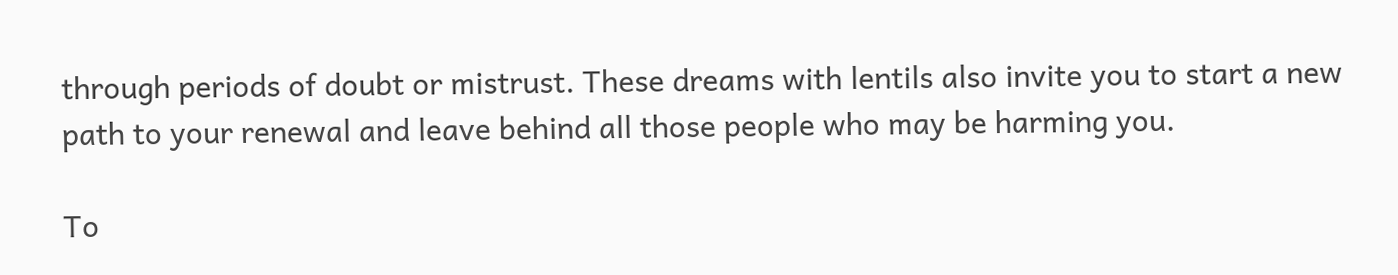through periods of doubt or mistrust. These dreams with lentils also invite you to start a new path to your renewal and leave behind all those people who may be harming you.

To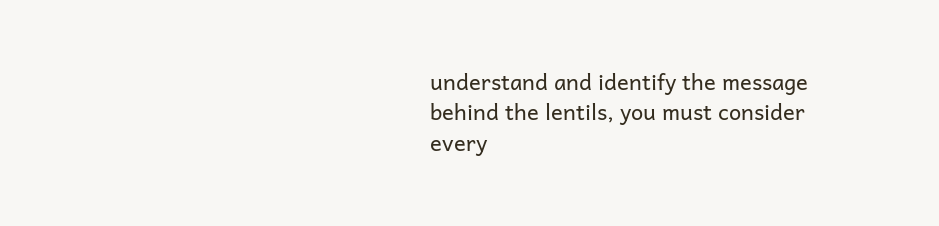understand and identify the message behind the lentils, you must consider every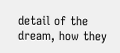detail of the dream, how they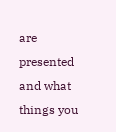are presented and what things you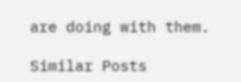are doing with them.

Similar Posts